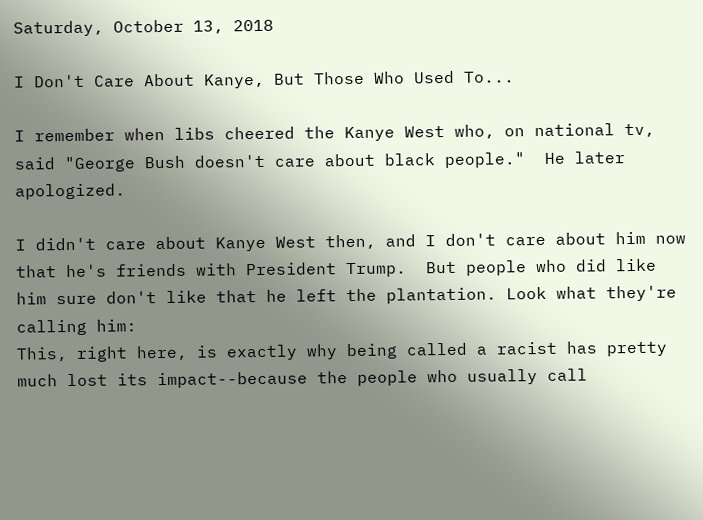Saturday, October 13, 2018

I Don't Care About Kanye, But Those Who Used To...

I remember when libs cheered the Kanye West who, on national tv, said "George Bush doesn't care about black people."  He later apologized.

I didn't care about Kanye West then, and I don't care about him now that he's friends with President Trump.  But people who did like him sure don't like that he left the plantation. Look what they're calling him:
This, right here, is exactly why being called a racist has pretty much lost its impact--because the people who usually call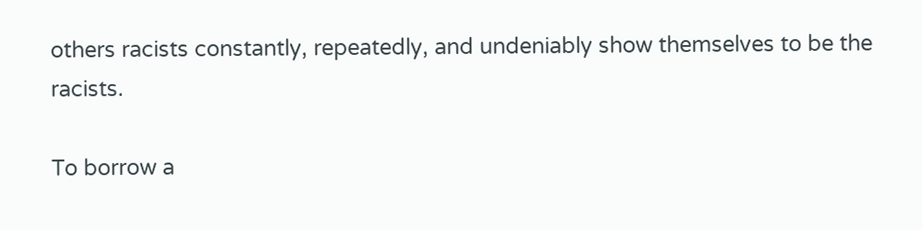others racists constantly, repeatedly, and undeniably show themselves to be the racists.

To borrow a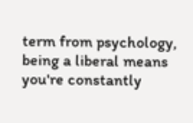term from psychology, being a liberal means you're constantly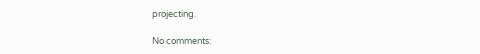projecting.

No comments: